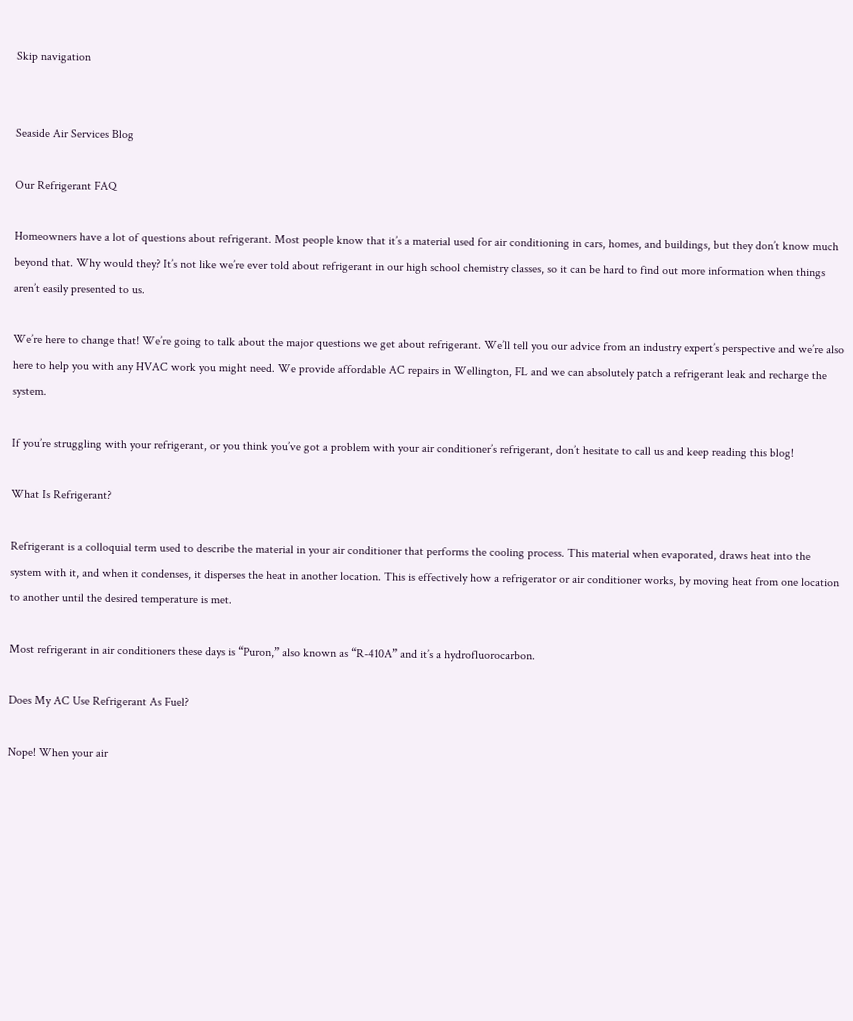Skip navigation


Seaside Air Services Blog

Our Refrigerant FAQ

Homeowners have a lot of questions about refrigerant. Most people know that it’s a material used for air conditioning in cars, homes, and buildings, but they don’t know much beyond that. Why would they? It’s not like we’re ever told about refrigerant in our high school chemistry classes, so it can be hard to find out more information when things aren’t easily presented to us.

We’re here to change that! We’re going to talk about the major questions we get about refrigerant. We’ll tell you our advice from an industry expert’s perspective and we’re also here to help you with any HVAC work you might need. We provide affordable AC repairs in Wellington, FL and we can absolutely patch a refrigerant leak and recharge the system.

If you’re struggling with your refrigerant, or you think you’ve got a problem with your air conditioner’s refrigerant, don’t hesitate to call us and keep reading this blog!

What Is Refrigerant?

Refrigerant is a colloquial term used to describe the material in your air conditioner that performs the cooling process. This material when evaporated, draws heat into the system with it, and when it condenses, it disperses the heat in another location. This is effectively how a refrigerator or air conditioner works, by moving heat from one location to another until the desired temperature is met.

Most refrigerant in air conditioners these days is “Puron,” also known as “R-410A” and it’s a hydrofluorocarbon.

Does My AC Use Refrigerant As Fuel?

Nope! When your air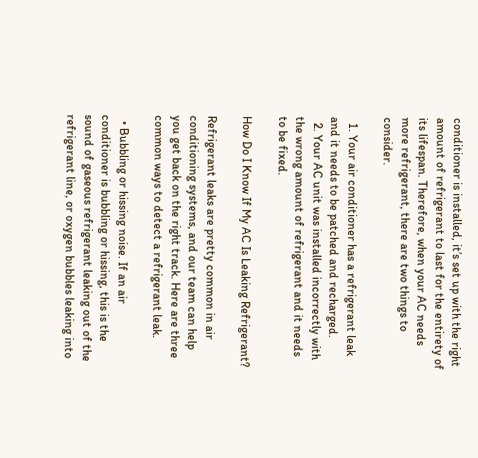conditioner is installed, it’s set up with the right amount of refrigerant to last for the entirety of its lifespan. Therefore, when your AC needs more refrigerant, there are two things to consider.

  1. Your air conditioner has a refrigerant leak and it needs to be patched and recharged.
  2. Your AC unit was installed incorrectly with the wrong amount of refrigerant and it needs to be fixed.

How Do I Know If My AC Is Leaking Refrigerant?

Refrigerant leaks are pretty common in air conditioning systems, and our team can help you get back on the right track. Here are three common ways to detect a refrigerant leak.

  • Bubbling or hissing noise. If an air conditioner is bubbling or hissing, this is the sound of gaseous refrigerant leaking out of the refrigerant line, or oxygen bubbles leaking into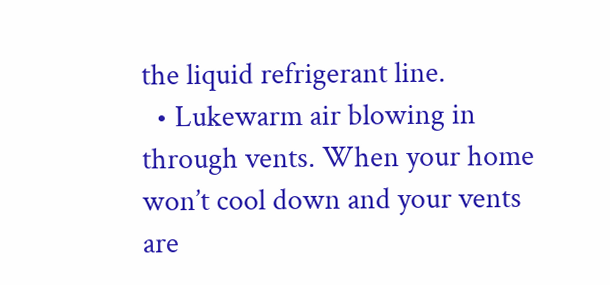the liquid refrigerant line.
  • Lukewarm air blowing in through vents. When your home won’t cool down and your vents are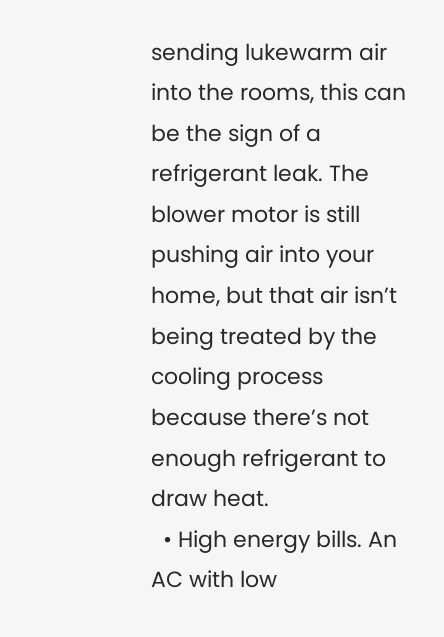sending lukewarm air into the rooms, this can be the sign of a refrigerant leak. The blower motor is still pushing air into your home, but that air isn’t being treated by the cooling process because there’s not enough refrigerant to draw heat.
  • High energy bills. An AC with low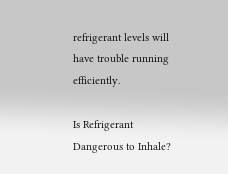refrigerant levels will have trouble running efficiently.

Is Refrigerant Dangerous to Inhale?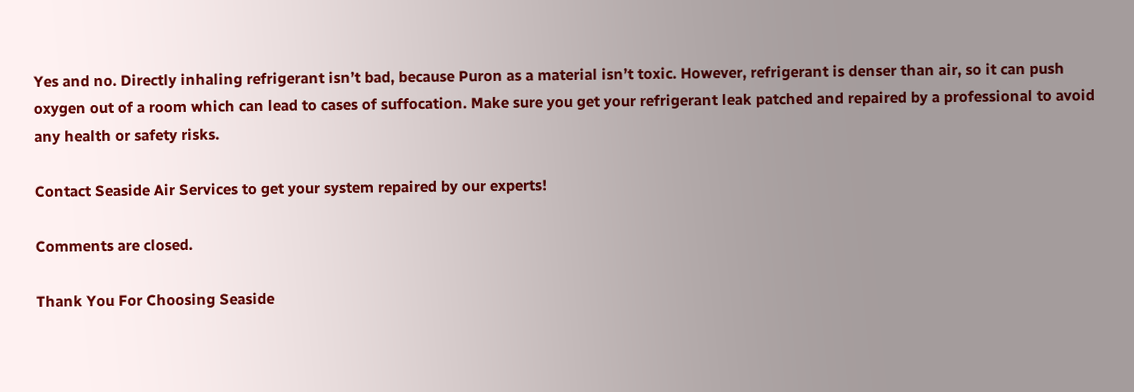Yes and no. Directly inhaling refrigerant isn’t bad, because Puron as a material isn’t toxic. However, refrigerant is denser than air, so it can push oxygen out of a room which can lead to cases of suffocation. Make sure you get your refrigerant leak patched and repaired by a professional to avoid any health or safety risks.

Contact Seaside Air Services to get your system repaired by our experts!

Comments are closed.

Thank You For Choosing Seaside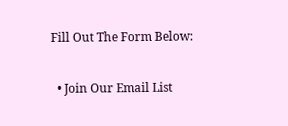Fill Out The Form Below:

  • Join Our Email List